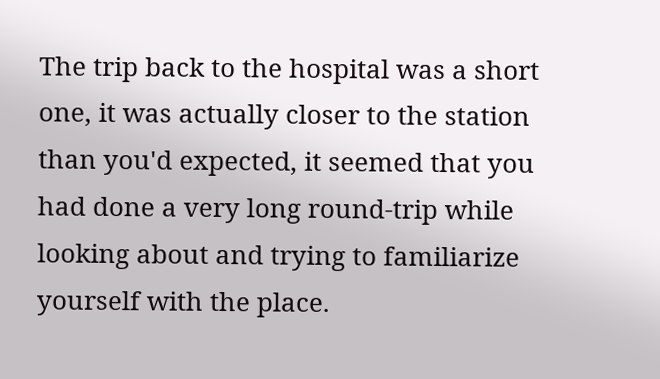The trip back to the hospital was a short one, it was actually closer to the station than you'd expected, it seemed that you had done a very long round-trip while looking about and trying to familiarize yourself with the place.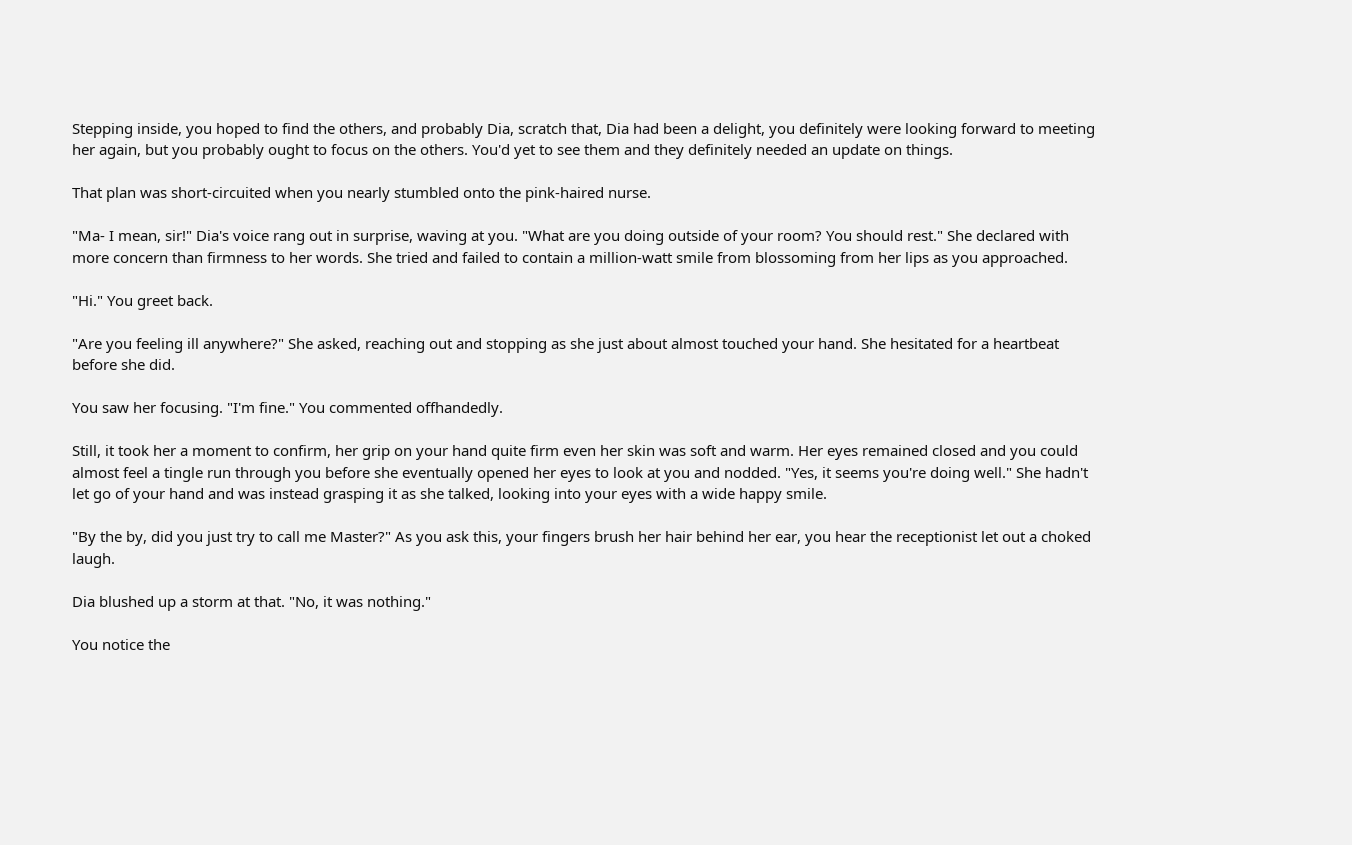Stepping inside, you hoped to find the others, and probably Dia, scratch that, Dia had been a delight, you definitely were looking forward to meeting her again, but you probably ought to focus on the others. You'd yet to see them and they definitely needed an update on things.

That plan was short-circuited when you nearly stumbled onto the pink-haired nurse.

"Ma- I mean, sir!" Dia's voice rang out in surprise, waving at you. "What are you doing outside of your room? You should rest." She declared with more concern than firmness to her words. She tried and failed to contain a million-watt smile from blossoming from her lips as you approached.

"Hi." You greet back.

"Are you feeling ill anywhere?" She asked, reaching out and stopping as she just about almost touched your hand. She hesitated for a heartbeat before she did.

You saw her focusing. "I'm fine." You commented offhandedly.

Still, it took her a moment to confirm, her grip on your hand quite firm even her skin was soft and warm. Her eyes remained closed and you could almost feel a tingle run through you before she eventually opened her eyes to look at you and nodded. "Yes, it seems you're doing well." She hadn't let go of your hand and was instead grasping it as she talked, looking into your eyes with a wide happy smile.

"By the by, did you just try to call me Master?" As you ask this, your fingers brush her hair behind her ear, you hear the receptionist let out a choked laugh.

Dia blushed up a storm at that. "No, it was nothing."

You notice the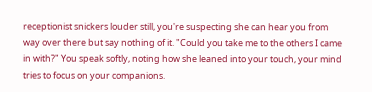receptionist snickers louder still, you're suspecting she can hear you from way over there but say nothing of it. "Could you take me to the others I came in with?" You speak softly, noting how she leaned into your touch, your mind tries to focus on your companions.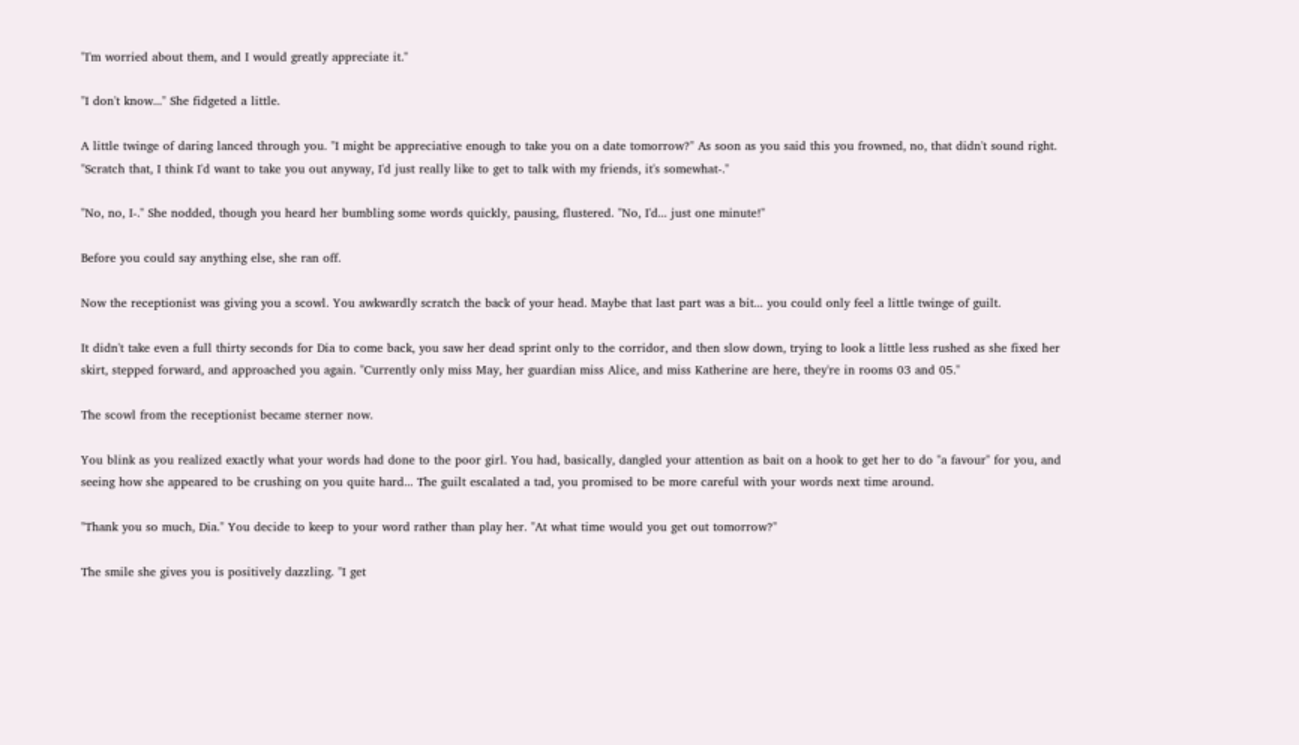"I'm worried about them, and I would greatly appreciate it."

"I don't know..." She fidgeted a little.

A little twinge of daring lanced through you. "I might be appreciative enough to take you on a date tomorrow?" As soon as you said this you frowned, no, that didn't sound right. "Scratch that, I think I'd want to take you out anyway, I'd just really like to get to talk with my friends, it's somewhat-."

"No, no, I-." She nodded, though you heard her bumbling some words quickly, pausing, flustered. "No, I'd... just one minute!"

Before you could say anything else, she ran off.

Now the receptionist was giving you a scowl. You awkwardly scratch the back of your head. Maybe that last part was a bit... you could only feel a little twinge of guilt.

It didn't take even a full thirty seconds for Dia to come back, you saw her dead sprint only to the corridor, and then slow down, trying to look a little less rushed as she fixed her skirt, stepped forward, and approached you again. "Currently only miss May, her guardian miss Alice, and miss Katherine are here, they're in rooms 03 and 05."

The scowl from the receptionist became sterner now.

You blink as you realized exactly what your words had done to the poor girl. You had, basically, dangled your attention as bait on a hook to get her to do "a favour" for you, and seeing how she appeared to be crushing on you quite hard... The guilt escalated a tad, you promised to be more careful with your words next time around.

"Thank you so much, Dia." You decide to keep to your word rather than play her. "At what time would you get out tomorrow?"

The smile she gives you is positively dazzling. "I get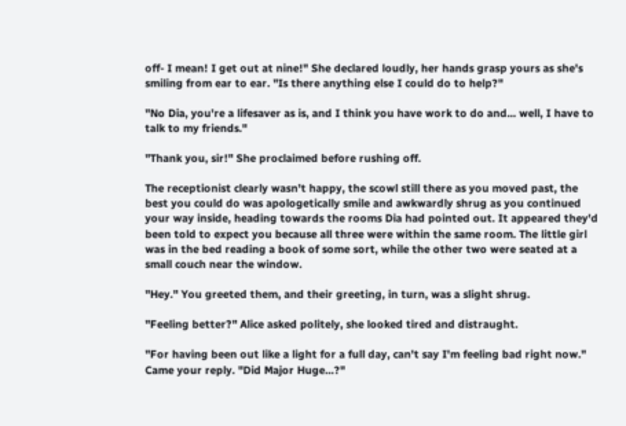off- I mean! I get out at nine!" She declared loudly, her hands grasp yours as she's smiling from ear to ear. "Is there anything else I could do to help?"

"No Dia, you're a lifesaver as is, and I think you have work to do and... well, I have to talk to my friends."

"Thank you, sir!" She proclaimed before rushing off.

The receptionist clearly wasn't happy, the scowl still there as you moved past, the best you could do was apologetically smile and awkwardly shrug as you continued your way inside, heading towards the rooms Dia had pointed out. It appeared they'd been told to expect you because all three were within the same room. The little girl was in the bed reading a book of some sort, while the other two were seated at a small couch near the window.

"Hey." You greeted them, and their greeting, in turn, was a slight shrug.

"Feeling better?" Alice asked politely, she looked tired and distraught.

"For having been out like a light for a full day, can't say I'm feeling bad right now." Came your reply. "Did Major Huge...?"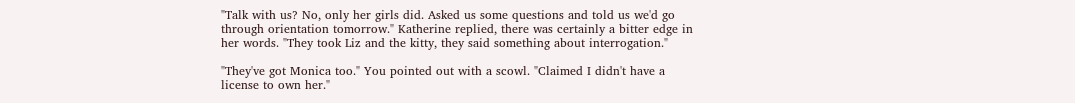"Talk with us? No, only her girls did. Asked us some questions and told us we'd go through orientation tomorrow." Katherine replied, there was certainly a bitter edge in her words. "They took Liz and the kitty, they said something about interrogation."

"They've got Monica too." You pointed out with a scowl. "Claimed I didn't have a license to own her."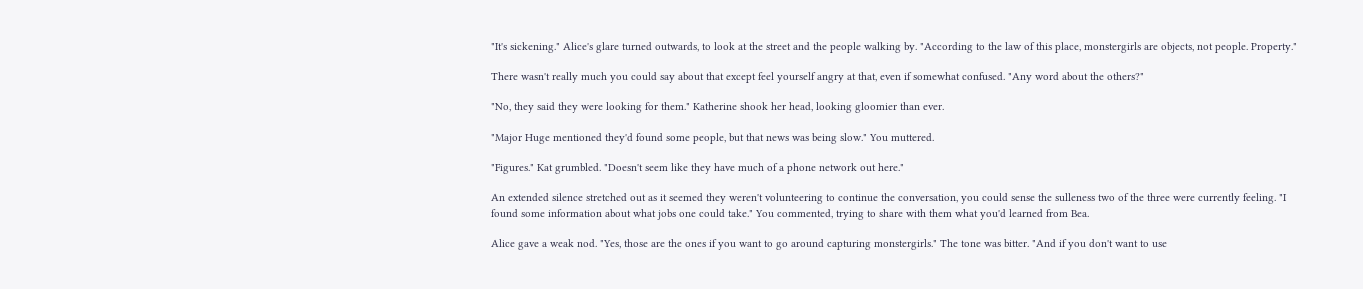"It's sickening." Alice's glare turned outwards, to look at the street and the people walking by. "According to the law of this place, monstergirls are objects, not people. Property."

There wasn't really much you could say about that except feel yourself angry at that, even if somewhat confused. "Any word about the others?"

"No, they said they were looking for them." Katherine shook her head, looking gloomier than ever.

"Major Huge mentioned they'd found some people, but that news was being slow." You muttered.

"Figures." Kat grumbled. "Doesn't seem like they have much of a phone network out here."

An extended silence stretched out as it seemed they weren't volunteering to continue the conversation, you could sense the sulleness two of the three were currently feeling. "I found some information about what jobs one could take." You commented, trying to share with them what you'd learned from Bea.

Alice gave a weak nod. "Yes, those are the ones if you want to go around capturing monstergirls." The tone was bitter. "And if you don't want to use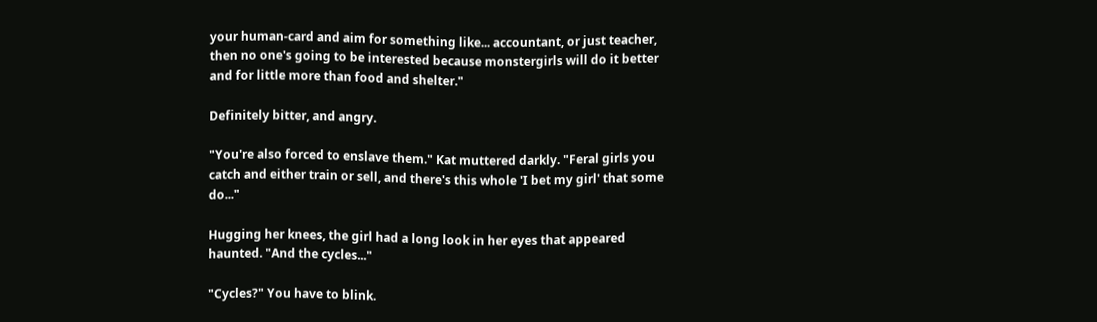your human-card and aim for something like... accountant, or just teacher, then no one's going to be interested because monstergirls will do it better and for little more than food and shelter."

Definitely bitter, and angry.

"You're also forced to enslave them." Kat muttered darkly. "Feral girls you catch and either train or sell, and there's this whole 'I bet my girl' that some do..."

Hugging her knees, the girl had a long look in her eyes that appeared haunted. "And the cycles..."

"Cycles?" You have to blink.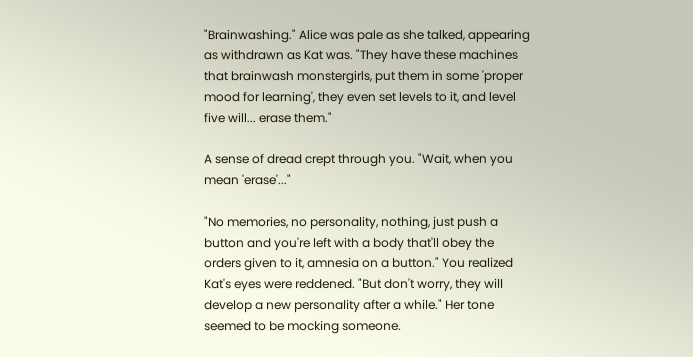"Brainwashing." Alice was pale as she talked, appearing as withdrawn as Kat was. "They have these machines that brainwash monstergirls, put them in some 'proper mood for learning', they even set levels to it, and level five will... erase them."

A sense of dread crept through you. "Wait, when you mean 'erase'..."

"No memories, no personality, nothing, just push a button and you're left with a body that'll obey the orders given to it, amnesia on a button." You realized Kat's eyes were reddened. "But don't worry, they will develop a new personality after a while." Her tone seemed to be mocking someone.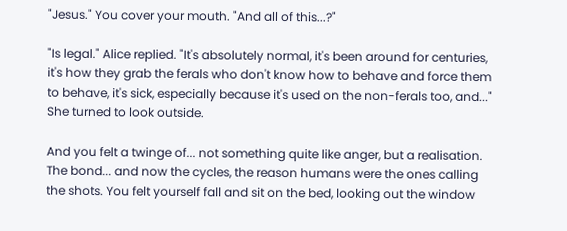"Jesus." You cover your mouth. "And all of this...?"

"Is legal." Alice replied. "It's absolutely normal, it's been around for centuries, it's how they grab the ferals who don't know how to behave and force them to behave, it's sick, especially because it's used on the non-ferals too, and..." She turned to look outside.

And you felt a twinge of... not something quite like anger, but a realisation. The bond... and now the cycles, the reason humans were the ones calling the shots. You felt yourself fall and sit on the bed, looking out the window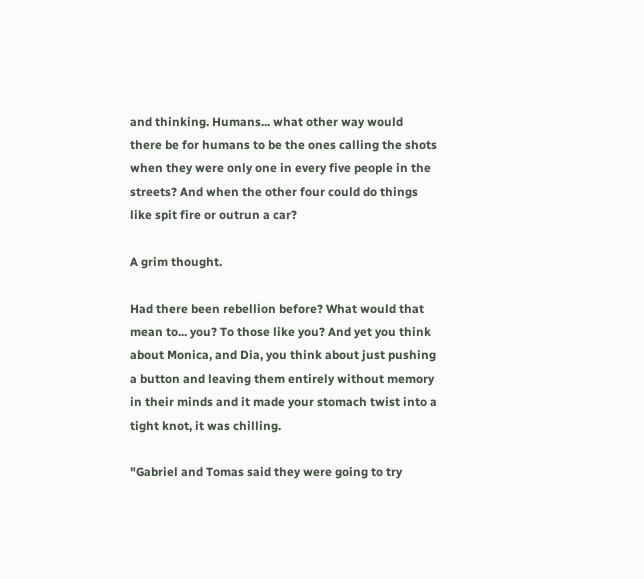and thinking. Humans... what other way would there be for humans to be the ones calling the shots when they were only one in every five people in the streets? And when the other four could do things like spit fire or outrun a car?

A grim thought.

Had there been rebellion before? What would that mean to... you? To those like you? And yet you think about Monica, and Dia, you think about just pushing a button and leaving them entirely without memory in their minds and it made your stomach twist into a tight knot, it was chilling.

"Gabriel and Tomas said they were going to try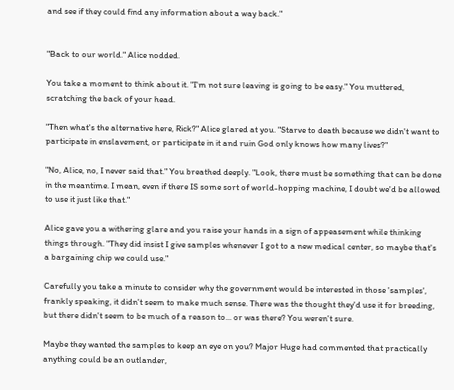and see if they could find any information about a way back."


"Back to our world." Alice nodded.

You take a moment to think about it. "I'm not sure leaving is going to be easy." You muttered, scratching the back of your head.

"Then what's the alternative here, Rick?" Alice glared at you. "Starve to death because we didn't want to participate in enslavement, or participate in it and ruin God only knows how many lives?"

"No, Alice, no, I never said that." You breathed deeply. "Look, there must be something that can be done in the meantime. I mean, even if there IS some sort of world-hopping machine, I doubt we'd be allowed to use it just like that."

Alice gave you a withering glare and you raise your hands in a sign of appeasement while thinking things through. "They did insist I give samples whenever I got to a new medical center, so maybe that's a bargaining chip we could use."

Carefully you take a minute to consider why the government would be interested in those 'samples', frankly speaking, it didn't seem to make much sense. There was the thought they'd use it for breeding, but there didn't seem to be much of a reason to... or was there? You weren't sure.

Maybe they wanted the samples to keep an eye on you? Major Huge had commented that practically anything could be an outlander,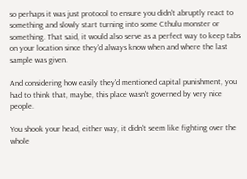so perhaps it was just protocol to ensure you didn't abruptly react to something and slowly start turning into some Cthulu monster or something. That said, it would also serve as a perfect way to keep tabs on your location since they'd always know when and where the last sample was given.

And considering how easily they'd mentioned capital punishment, you had to think that, maybe, this place wasn't governed by very nice people.

You shook your head, either way, it didn't seem like fighting over the whole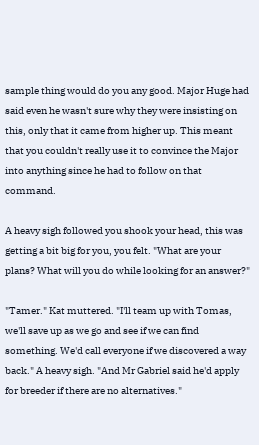sample thing would do you any good. Major Huge had said even he wasn't sure why they were insisting on this, only that it came from higher up. This meant that you couldn't really use it to convince the Major into anything since he had to follow on that command.

A heavy sigh followed you shook your head, this was getting a bit big for you, you felt. "What are your plans? What will you do while looking for an answer?"

"Tamer." Kat muttered. "I'll team up with Tomas, we'll save up as we go and see if we can find something. We'd call everyone if we discovered a way back." A heavy sigh. "And Mr Gabriel said he'd apply for breeder if there are no alternatives."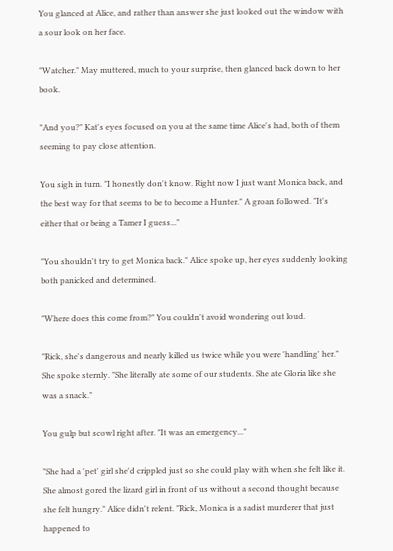You glanced at Alice, and rather than answer she just looked out the window with a sour look on her face.

"Watcher." May muttered, much to your surprise, then glanced back down to her book.

"And you?" Kat's eyes focused on you at the same time Alice's had, both of them seeming to pay close attention.

You sigh in turn. "I honestly don't know. Right now I just want Monica back, and the best way for that seems to be to become a Hunter." A groan followed. "It's either that or being a Tamer I guess..."

"You shouldn't try to get Monica back." Alice spoke up, her eyes suddenly looking both panicked and determined.

"Where does this come from?" You couldn't avoid wondering out loud.

"Rick, she's dangerous and nearly killed us twice while you were 'handling' her." She spoke sternly. "She literally ate some of our students. She ate Gloria like she was a snack."

You gulp but scowl right after. "It was an emergency..."

"She had a 'pet' girl she'd crippled just so she could play with when she felt like it. She almost gored the lizard girl in front of us without a second thought because she felt hungry." Alice didn't relent. "Rick, Monica is a sadist murderer that just happened to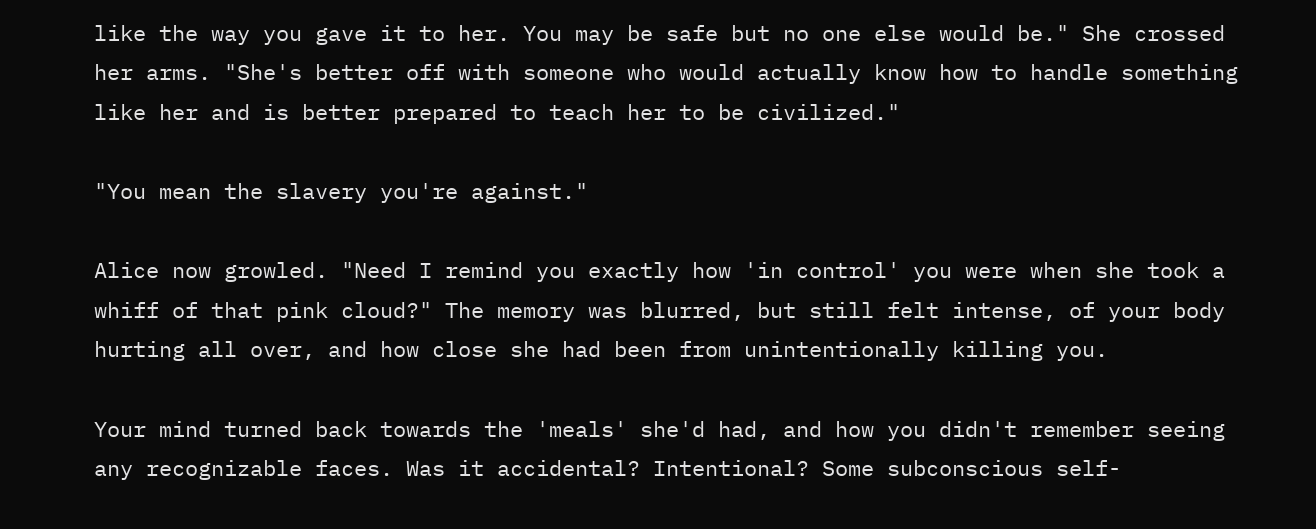like the way you gave it to her. You may be safe but no one else would be." She crossed her arms. "She's better off with someone who would actually know how to handle something like her and is better prepared to teach her to be civilized."

"You mean the slavery you're against."

Alice now growled. "Need I remind you exactly how 'in control' you were when she took a whiff of that pink cloud?" The memory was blurred, but still felt intense, of your body hurting all over, and how close she had been from unintentionally killing you.

Your mind turned back towards the 'meals' she'd had, and how you didn't remember seeing any recognizable faces. Was it accidental? Intentional? Some subconscious self-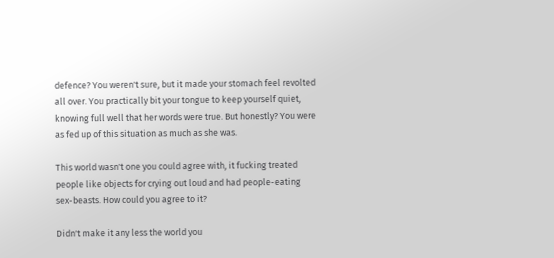defence? You weren't sure, but it made your stomach feel revolted all over. You practically bit your tongue to keep yourself quiet, knowing full well that her words were true. But honestly? You were as fed up of this situation as much as she was.

This world wasn't one you could agree with, it fucking treated people like objects for crying out loud and had people-eating sex-beasts. How could you agree to it?

Didn't make it any less the world you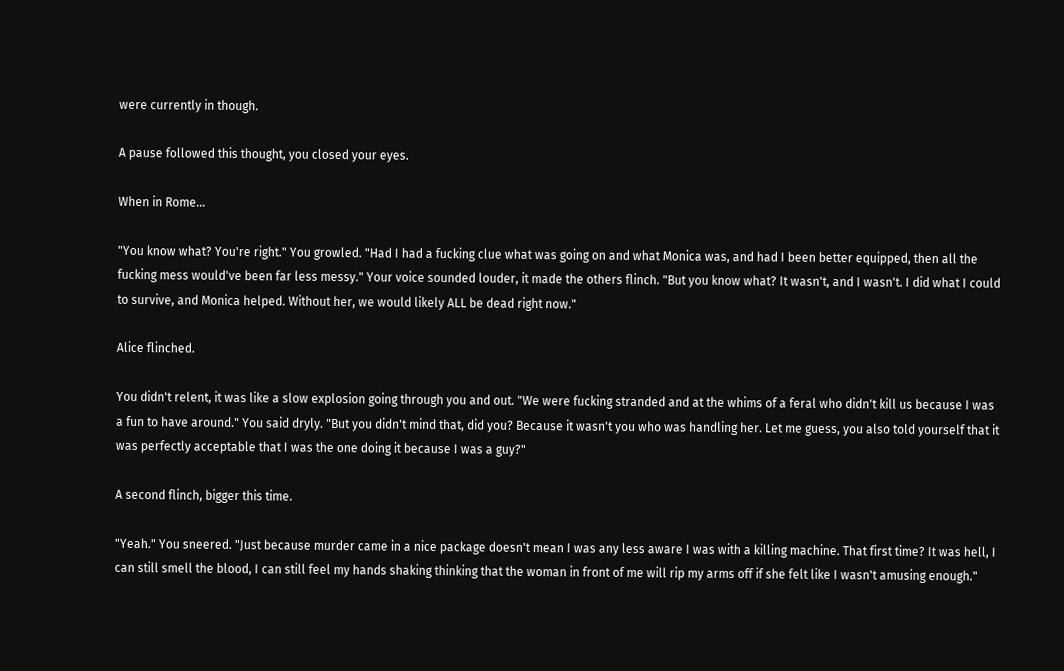were currently in though.

A pause followed this thought, you closed your eyes.

When in Rome...

"You know what? You're right." You growled. "Had I had a fucking clue what was going on and what Monica was, and had I been better equipped, then all the fucking mess would've been far less messy." Your voice sounded louder, it made the others flinch. "But you know what? It wasn't, and I wasn't. I did what I could to survive, and Monica helped. Without her, we would likely ALL be dead right now."

Alice flinched.

You didn't relent, it was like a slow explosion going through you and out. "We were fucking stranded and at the whims of a feral who didn't kill us because I was a fun to have around." You said dryly. "But you didn't mind that, did you? Because it wasn't you who was handling her. Let me guess, you also told yourself that it was perfectly acceptable that I was the one doing it because I was a guy?"

A second flinch, bigger this time.

"Yeah." You sneered. "Just because murder came in a nice package doesn't mean I was any less aware I was with a killing machine. That first time? It was hell, I can still smell the blood, I can still feel my hands shaking thinking that the woman in front of me will rip my arms off if she felt like I wasn't amusing enough."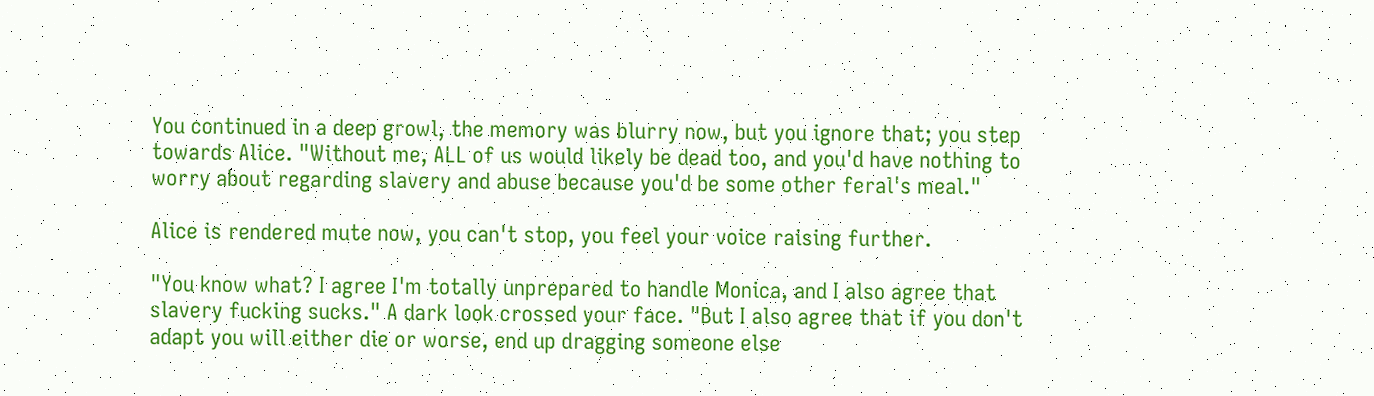You continued in a deep growl, the memory was blurry now, but you ignore that; you step towards Alice. "Without me, ALL of us would likely be dead too, and you'd have nothing to worry about regarding slavery and abuse because you'd be some other feral's meal."

Alice is rendered mute now, you can't stop, you feel your voice raising further.

"You know what? I agree I'm totally unprepared to handle Monica, and I also agree that slavery fucking sucks." A dark look crossed your face. "But I also agree that if you don't adapt you will either die or worse, end up dragging someone else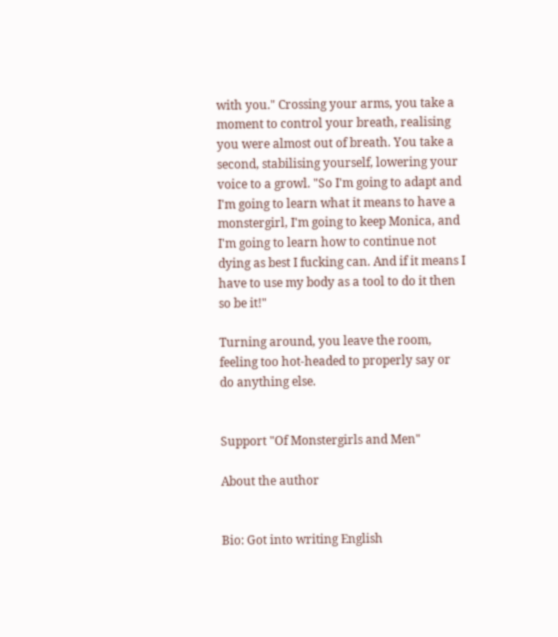with you." Crossing your arms, you take a moment to control your breath, realising you were almost out of breath. You take a second, stabilising yourself, lowering your voice to a growl. "So I'm going to adapt and I'm going to learn what it means to have a monstergirl, I'm going to keep Monica, and I'm going to learn how to continue not dying as best I fucking can. And if it means I have to use my body as a tool to do it then so be it!"

Turning around, you leave the room, feeling too hot-headed to properly say or do anything else.


Support "Of Monstergirls and Men"

About the author


Bio: Got into writing English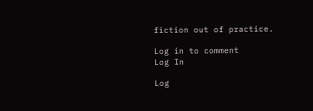fiction out of practice.

Log in to comment
Log In

Log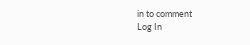in to comment
Log In